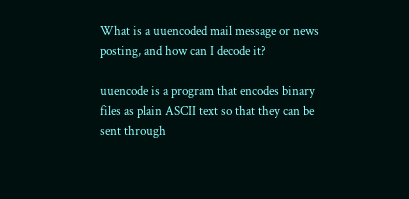What is a uuencoded mail message or news posting, and how can I decode it?

uuencode is a program that encodes binary files as plain ASCII text so that they can be sent through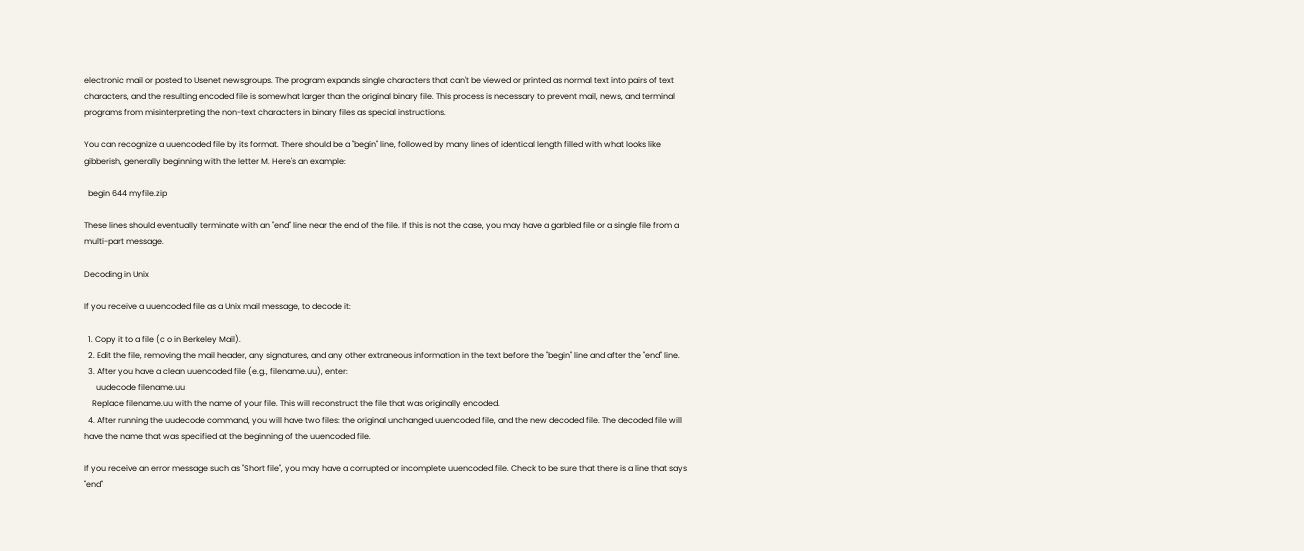electronic mail or posted to Usenet newsgroups. The program expands single characters that can't be viewed or printed as normal text into pairs of text characters, and the resulting encoded file is somewhat larger than the original binary file. This process is necessary to prevent mail, news, and terminal programs from misinterpreting the non-text characters in binary files as special instructions.

You can recognize a uuencoded file by its format. There should be a "begin" line, followed by many lines of identical length filled with what looks like gibberish, generally beginning with the letter M. Here's an example:

  begin 644 myfile.zip

These lines should eventually terminate with an "end" line near the end of the file. If this is not the case, you may have a garbled file or a single file from a multi-part message.

Decoding in Unix

If you receive a uuencoded file as a Unix mail message, to decode it:

  1. Copy it to a file (c o in Berkeley Mail).
  2. Edit the file, removing the mail header, any signatures, and any other extraneous information in the text before the "begin" line and after the "end" line.
  3. After you have a clean uuencoded file (e.g., filename.uu), enter:
      uudecode filename.uu
    Replace filename.uu with the name of your file. This will reconstruct the file that was originally encoded.
  4. After running the uudecode command, you will have two files: the original unchanged uuencoded file, and the new decoded file. The decoded file will have the name that was specified at the beginning of the uuencoded file.

If you receive an error message such as "Short file", you may have a corrupted or incomplete uuencoded file. Check to be sure that there is a line that says "end"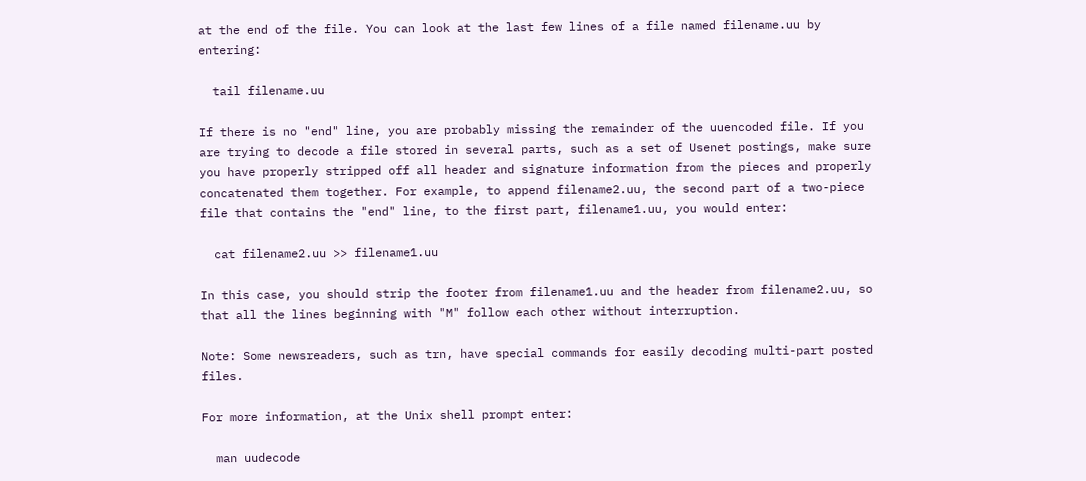at the end of the file. You can look at the last few lines of a file named filename.uu by entering:

  tail filename.uu

If there is no "end" line, you are probably missing the remainder of the uuencoded file. If you are trying to decode a file stored in several parts, such as a set of Usenet postings, make sure you have properly stripped off all header and signature information from the pieces and properly concatenated them together. For example, to append filename2.uu, the second part of a two-piece file that contains the "end" line, to the first part, filename1.uu, you would enter:

  cat filename2.uu >> filename1.uu

In this case, you should strip the footer from filename1.uu and the header from filename2.uu, so that all the lines beginning with "M" follow each other without interruption.

Note: Some newsreaders, such as trn, have special commands for easily decoding multi-part posted files.

For more information, at the Unix shell prompt enter:

  man uudecode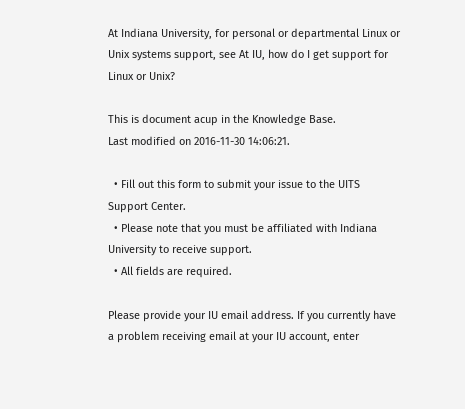At Indiana University, for personal or departmental Linux or Unix systems support, see At IU, how do I get support for Linux or Unix?

This is document acup in the Knowledge Base.
Last modified on 2016-11-30 14:06:21.

  • Fill out this form to submit your issue to the UITS Support Center.
  • Please note that you must be affiliated with Indiana University to receive support.
  • All fields are required.

Please provide your IU email address. If you currently have a problem receiving email at your IU account, enter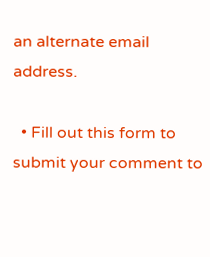an alternate email address.

  • Fill out this form to submit your comment to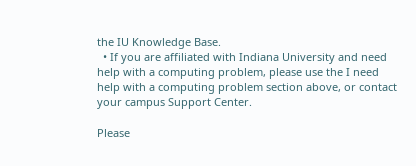the IU Knowledge Base.
  • If you are affiliated with Indiana University and need help with a computing problem, please use the I need help with a computing problem section above, or contact your campus Support Center.

Please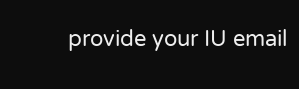provide your IU email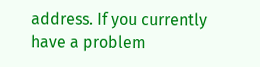address. If you currently have a problem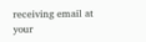receiving email at your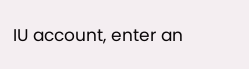IU account, enter an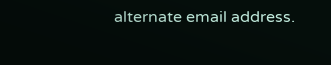alternate email address.